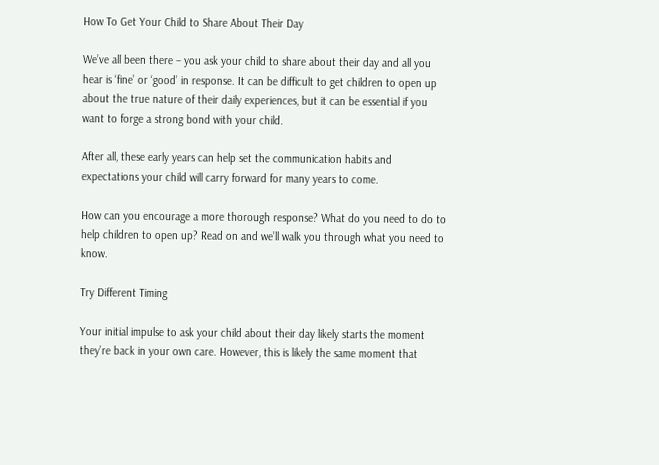How To Get Your Child to Share About Their Day

We’ve all been there – you ask your child to share about their day and all you hear is ‘fine’ or ‘good’ in response. It can be difficult to get children to open up about the true nature of their daily experiences, but it can be essential if you want to forge a strong bond with your child.

After all, these early years can help set the communication habits and expectations your child will carry forward for many years to come.

How can you encourage a more thorough response? What do you need to do to help children to open up? Read on and we’ll walk you through what you need to know.

Try Different Timing

Your initial impulse to ask your child about their day likely starts the moment they’re back in your own care. However, this is likely the same moment that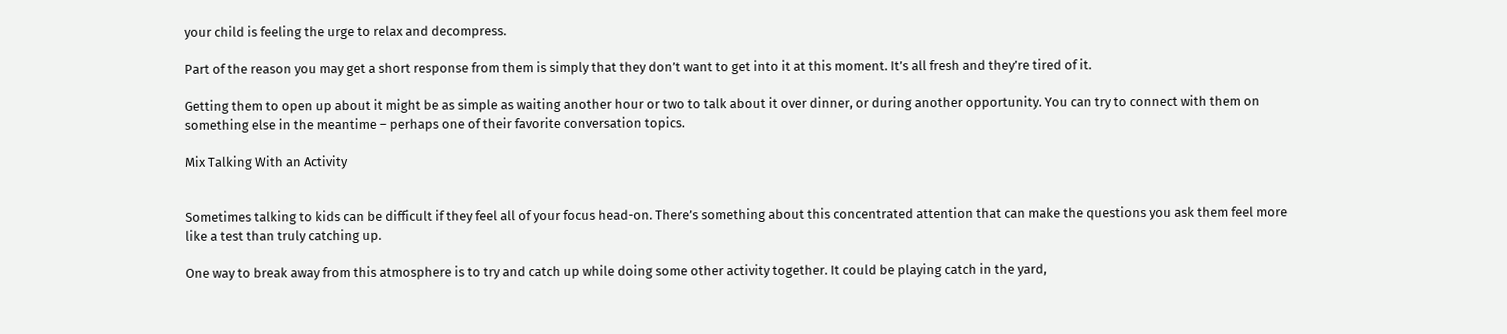your child is feeling the urge to relax and decompress.

Part of the reason you may get a short response from them is simply that they don’t want to get into it at this moment. It’s all fresh and they’re tired of it.

Getting them to open up about it might be as simple as waiting another hour or two to talk about it over dinner, or during another opportunity. You can try to connect with them on something else in the meantime – perhaps one of their favorite conversation topics.

Mix Talking With an Activity


Sometimes talking to kids can be difficult if they feel all of your focus head-on. There’s something about this concentrated attention that can make the questions you ask them feel more like a test than truly catching up.

One way to break away from this atmosphere is to try and catch up while doing some other activity together. It could be playing catch in the yard,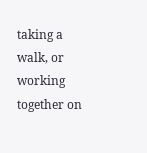taking a walk, or working together on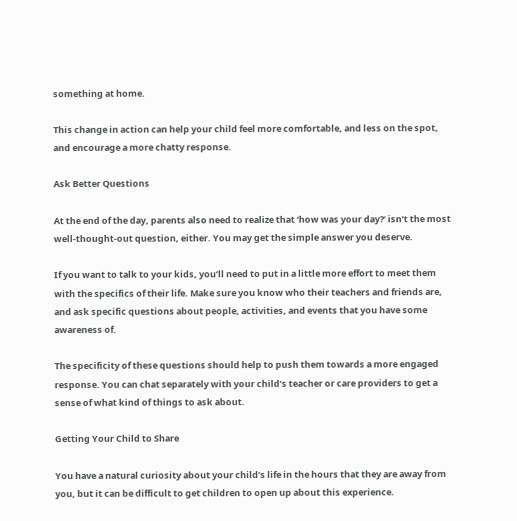something at home.

This change in action can help your child feel more comfortable, and less on the spot, and encourage a more chatty response.

Ask Better Questions

At the end of the day, parents also need to realize that ‘how was your day?’ isn’t the most well-thought-out question, either. You may get the simple answer you deserve.

If you want to talk to your kids, you’ll need to put in a little more effort to meet them with the specifics of their life. Make sure you know who their teachers and friends are, and ask specific questions about people, activities, and events that you have some awareness of.

The specificity of these questions should help to push them towards a more engaged response. You can chat separately with your child’s teacher or care providers to get a sense of what kind of things to ask about.

Getting Your Child to Share

You have a natural curiosity about your child’s life in the hours that they are away from you, but it can be difficult to get children to open up about this experience.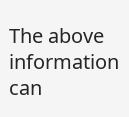The above information can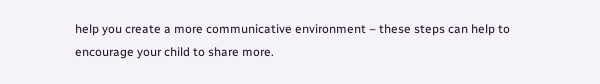help you create a more communicative environment – these steps can help to encourage your child to share more.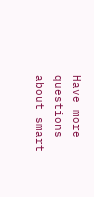Have more questions about smart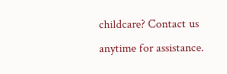childcare? Contact us anytime for assistance.